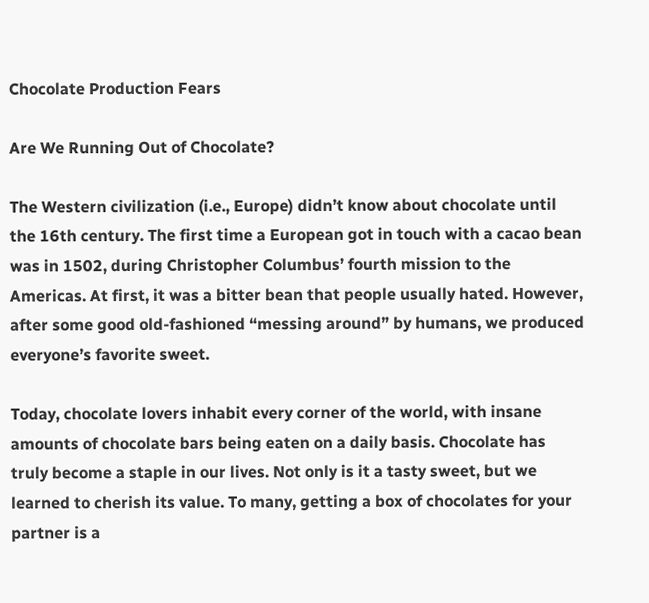Chocolate Production Fears

Are We Running Out of Chocolate?

The Western civilization (i.e., Europe) didn’t know about chocolate until the 16th century. The first time a European got in touch with a cacao bean was in 1502, during Christopher Columbus’ fourth mission to the Americas. At first, it was a bitter bean that people usually hated. However, after some good old-fashioned “messing around” by humans, we produced everyone’s favorite sweet.

Today, chocolate lovers inhabit every corner of the world, with insane amounts of chocolate bars being eaten on a daily basis. Chocolate has truly become a staple in our lives. Not only is it a tasty sweet, but we learned to cherish its value. To many, getting a box of chocolates for your partner is a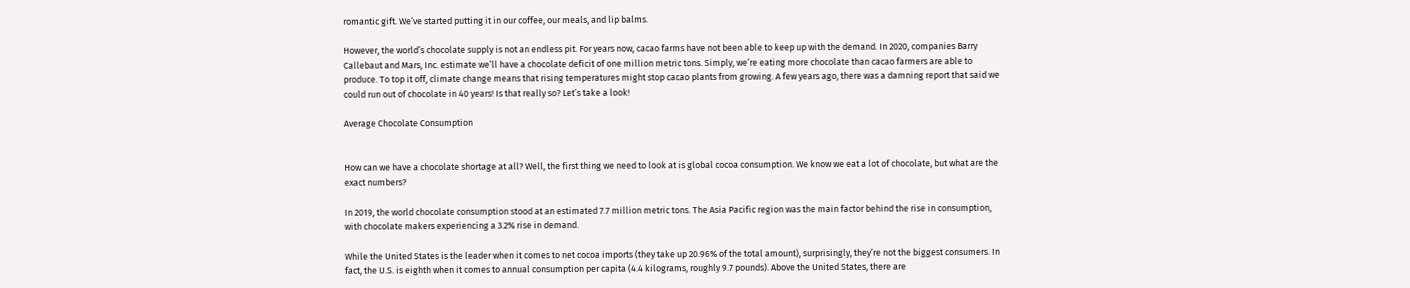romantic gift. We’ve started putting it in our coffee, our meals, and lip balms.

However, the world’s chocolate supply is not an endless pit. For years now, cacao farms have not been able to keep up with the demand. In 2020, companies Barry Callebaut and Mars, Inc. estimate we’ll have a chocolate deficit of one million metric tons. Simply, we’re eating more chocolate than cacao farmers are able to produce. To top it off, climate change means that rising temperatures might stop cacao plants from growing. A few years ago, there was a damning report that said we could run out of chocolate in 40 years! Is that really so? Let’s take a look!

Average Chocolate Consumption


How can we have a chocolate shortage at all? Well, the first thing we need to look at is global cocoa consumption. We know we eat a lot of chocolate, but what are the exact numbers?

In 2019, the world chocolate consumption stood at an estimated 7.7 million metric tons. The Asia Pacific region was the main factor behind the rise in consumption, with chocolate makers experiencing a 3.2% rise in demand.

While the United States is the leader when it comes to net cocoa imports (they take up 20.96% of the total amount), surprisingly, they’re not the biggest consumers. In fact, the U.S. is eighth when it comes to annual consumption per capita (4.4 kilograms, roughly 9.7 pounds). Above the United States, there are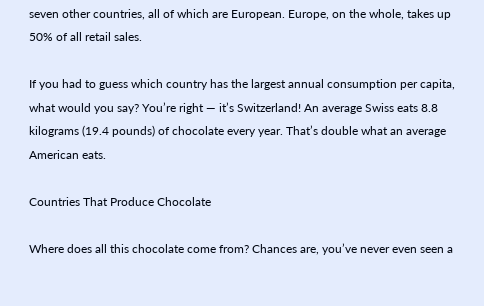seven other countries, all of which are European. Europe, on the whole, takes up 50% of all retail sales.

If you had to guess which country has the largest annual consumption per capita, what would you say? You’re right — it’s Switzerland! An average Swiss eats 8.8 kilograms (19.4 pounds) of chocolate every year. That’s double what an average American eats.

Countries That Produce Chocolate

Where does all this chocolate come from? Chances are, you’ve never even seen a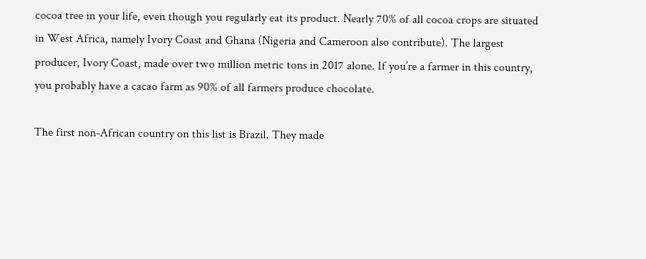cocoa tree in your life, even though you regularly eat its product. Nearly 70% of all cocoa crops are situated in West Africa, namely Ivory Coast and Ghana (Nigeria and Cameroon also contribute). The largest producer, Ivory Coast, made over two million metric tons in 2017 alone. If you’re a farmer in this country, you probably have a cacao farm as 90% of all farmers produce chocolate.

The first non-African country on this list is Brazil. They made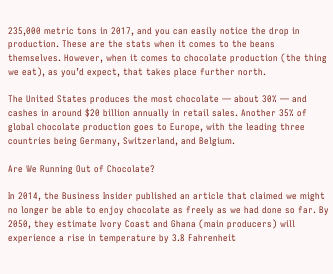235,000 metric tons in 2017, and you can easily notice the drop in production. These are the stats when it comes to the beans themselves. However, when it comes to chocolate production (the thing we eat), as you’d expect, that takes place further north.

The United States produces the most chocolate — about 30% — and cashes in around $20 billion annually in retail sales. Another 35% of global chocolate production goes to Europe, with the leading three countries being Germany, Switzerland, and Belgium.

Are We Running Out of Chocolate?

In 2014, the Business Insider published an article that claimed we might no longer be able to enjoy chocolate as freely as we had done so far. By 2050, they estimate Ivory Coast and Ghana (main producers) will experience a rise in temperature by 3.8 Fahrenheit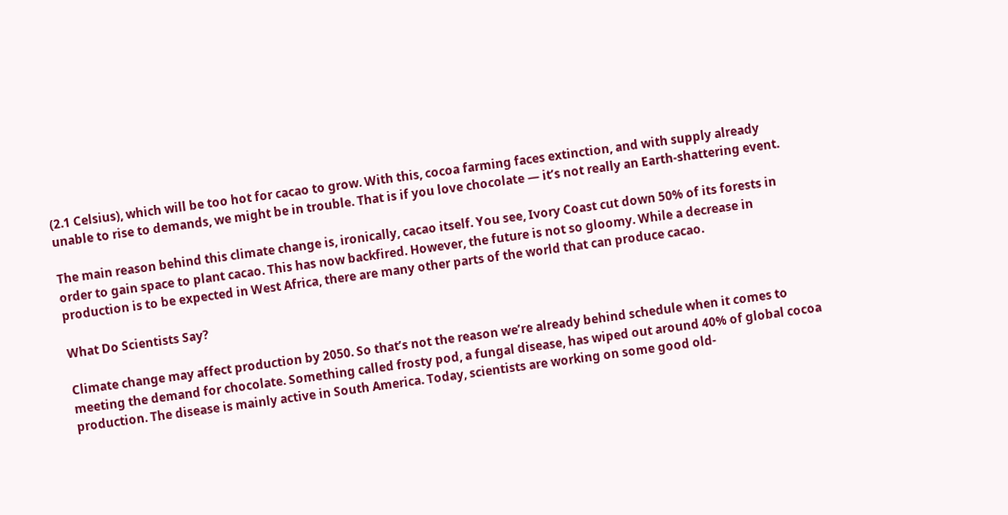(2.1 Celsius), which will be too hot for cacao to grow. With this, cocoa farming faces extinction, and with supply already unable to rise to demands, we might be in trouble. That is if you love chocolate — it’s not really an Earth-shattering event.

The main reason behind this climate change is, ironically, cacao itself. You see, Ivory Coast cut down 50% of its forests in order to gain space to plant cacao. This has now backfired. However, the future is not so gloomy. While a decrease in production is to be expected in West Africa, there are many other parts of the world that can produce cacao.

What Do Scientists Say?

Climate change may affect production by 2050. So that’s not the reason we’re already behind schedule when it comes to meeting the demand for chocolate. Something called frosty pod, a fungal disease, has wiped out around 40% of global cocoa production. The disease is mainly active in South America. Today, scientists are working on some good old-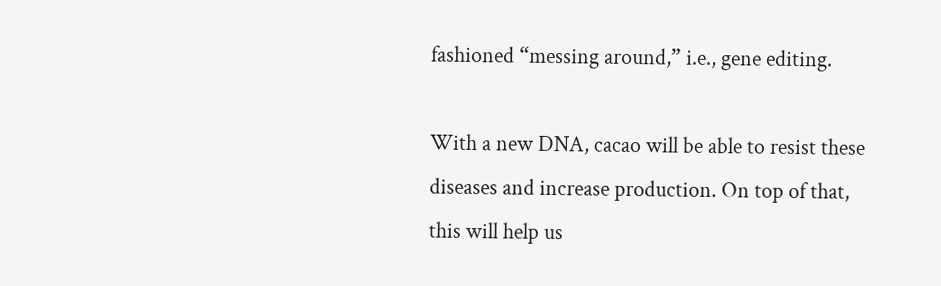fashioned “messing around,” i.e., gene editing.

With a new DNA, cacao will be able to resist these diseases and increase production. On top of that, this will help us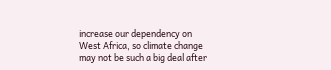increase our dependency on West Africa, so climate change may not be such a big deal after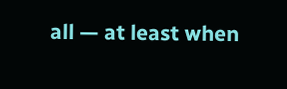all — at least when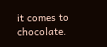it comes to chocolate.